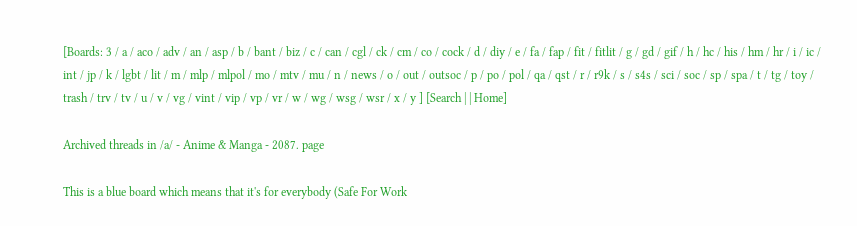[Boards: 3 / a / aco / adv / an / asp / b / bant / biz / c / can / cgl / ck / cm / co / cock / d / diy / e / fa / fap / fit / fitlit / g / gd / gif / h / hc / his / hm / hr / i / ic / int / jp / k / lgbt / lit / m / mlp / mlpol / mo / mtv / mu / n / news / o / out / outsoc / p / po / pol / qa / qst / r / r9k / s / s4s / sci / soc / sp / spa / t / tg / toy / trash / trv / tv / u / v / vg / vint / vip / vp / vr / w / wg / wsg / wsr / x / y ] [Search | | Home]

Archived threads in /a/ - Anime & Manga - 2087. page

This is a blue board which means that it's for everybody (Safe For Work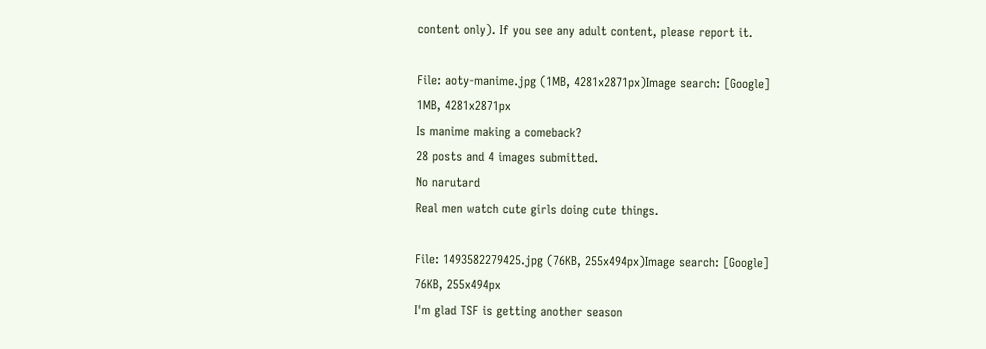content only). If you see any adult content, please report it.

File: aoty-manime.jpg (1MB, 4281x2871px)Image search: [Google]
1MB, 4281x2871px
Is manime making a comeback?
28 posts and 4 images submitted.
No narutard
Real men watch cute girls doing cute things.

File: 1493582279425.jpg (76KB, 255x494px)Image search: [Google]
76KB, 255x494px
I'm glad TSF is getting another season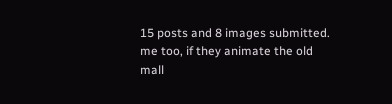15 posts and 8 images submitted.
me too, if they animate the old mall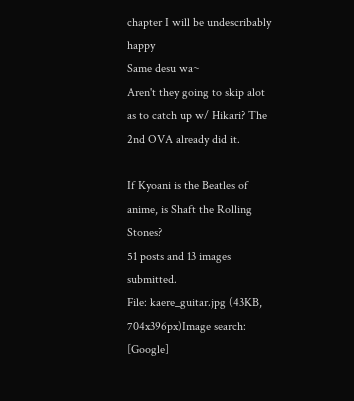chapter I will be undescribably happy
Same desu wa~
Aren't they going to skip alot as to catch up w/ Hikari? The 2nd OVA already did it.

If Kyoani is the Beatles of anime, is Shaft the Rolling Stones?
51 posts and 13 images submitted.
File: kaere_guitar.jpg (43KB, 704x396px)Image search: [Google]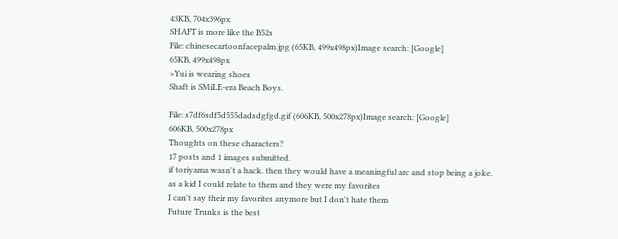43KB, 704x396px
SHAFT is more like the B52s
File: chinesecartoonfacepalm.jpg (65KB, 499x498px)Image search: [Google]
65KB, 499x498px
>Yui is wearing shoes
Shaft is SMiLE-era Beach Boys.

File: s7df6sdf5d555dadsdgfgd.gif (606KB, 500x278px)Image search: [Google]
606KB, 500x278px
Thoughts on these characters?
17 posts and 1 images submitted.
if toriyama wasn't a hack. then they would have a meaningful arc and stop being a joke.
as a kid I could relate to them and they were my favorites
I can't say their my favorites anymore but I don't hate them
Future Trunks is the best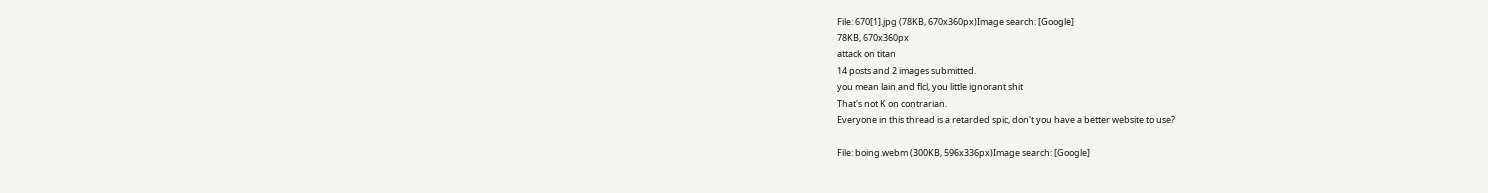File: 670[1].jpg (78KB, 670x360px)Image search: [Google]
78KB, 670x360px
attack on titan
14 posts and 2 images submitted.
you mean lain and flcl, you little ignorant shit
That's not K on contrarian.
Everyone in this thread is a retarded spic, don't you have a better website to use?

File: boing.webm (300KB, 596x336px)Image search: [Google]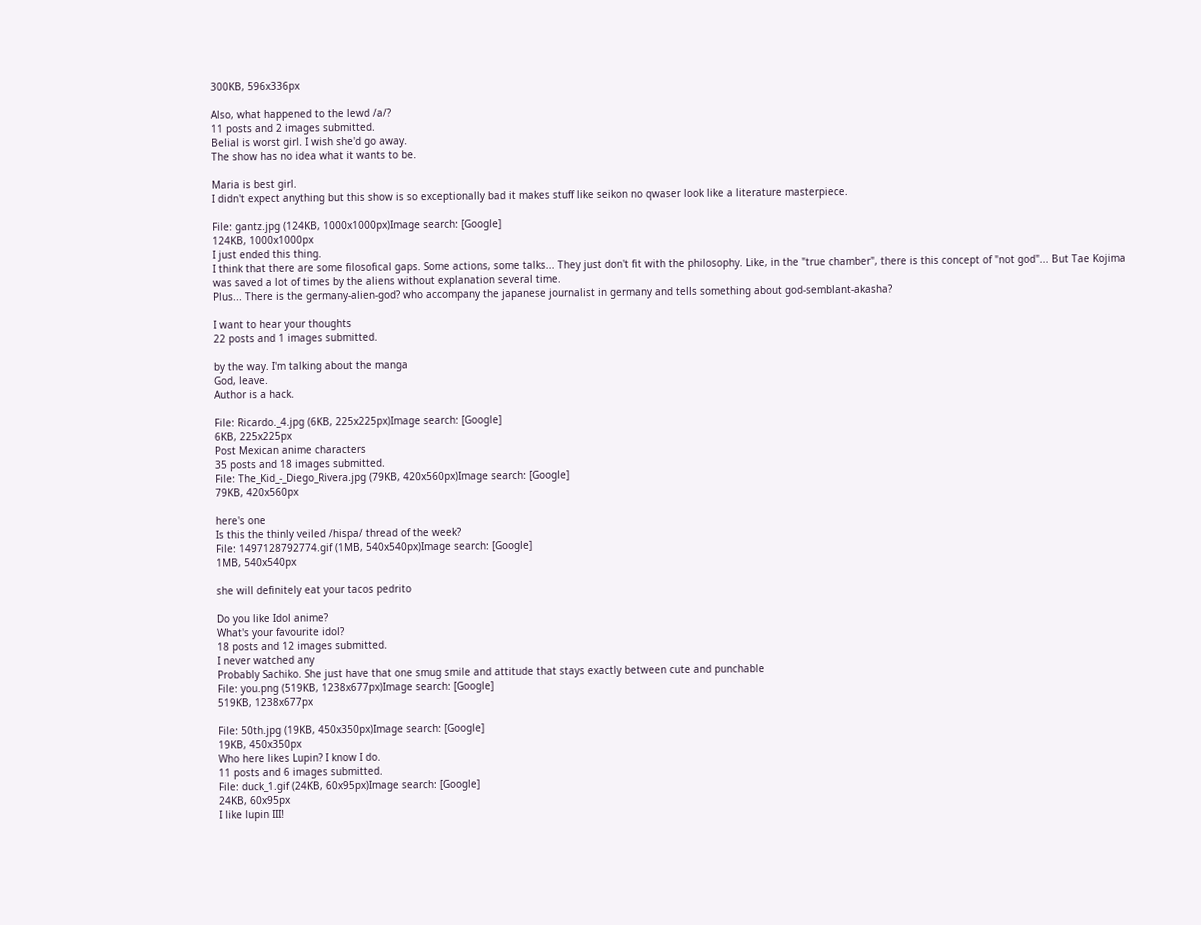300KB, 596x336px

Also, what happened to the lewd /a/?
11 posts and 2 images submitted.
Belial is worst girl. I wish she'd go away.
The show has no idea what it wants to be.

Maria is best girl.
I didn't expect anything but this show is so exceptionally bad it makes stuff like seikon no qwaser look like a literature masterpiece.

File: gantz.jpg (124KB, 1000x1000px)Image search: [Google]
124KB, 1000x1000px
I just ended this thing.
I think that there are some filosofical gaps. Some actions, some talks... They just don't fit with the philosophy. Like, in the "true chamber", there is this concept of "not god"... But Tae Kojima was saved a lot of times by the aliens without explanation several time.
Plus... There is the germany-alien-god? who accompany the japanese journalist in germany and tells something about god-semblant-akasha?

I want to hear your thoughts
22 posts and 1 images submitted.

by the way. I'm talking about the manga
God, leave.
Author is a hack.

File: Ricardo._4.jpg (6KB, 225x225px)Image search: [Google]
6KB, 225x225px
Post Mexican anime characters
35 posts and 18 images submitted.
File: The_Kid_-_Diego_Rivera.jpg (79KB, 420x560px)Image search: [Google]
79KB, 420x560px

here's one
Is this the thinly veiled /hispa/ thread of the week?
File: 1497128792774.gif (1MB, 540x540px)Image search: [Google]
1MB, 540x540px

she will definitely eat your tacos pedrito

Do you like Idol anime?
What's your favourite idol?
18 posts and 12 images submitted.
I never watched any
Probably Sachiko. She just have that one smug smile and attitude that stays exactly between cute and punchable
File: you.png (519KB, 1238x677px)Image search: [Google]
519KB, 1238x677px

File: 50th.jpg (19KB, 450x350px)Image search: [Google]
19KB, 450x350px
Who here likes Lupin? I know I do.
11 posts and 6 images submitted.
File: duck_1.gif (24KB, 60x95px)Image search: [Google]
24KB, 60x95px
I like lupin III!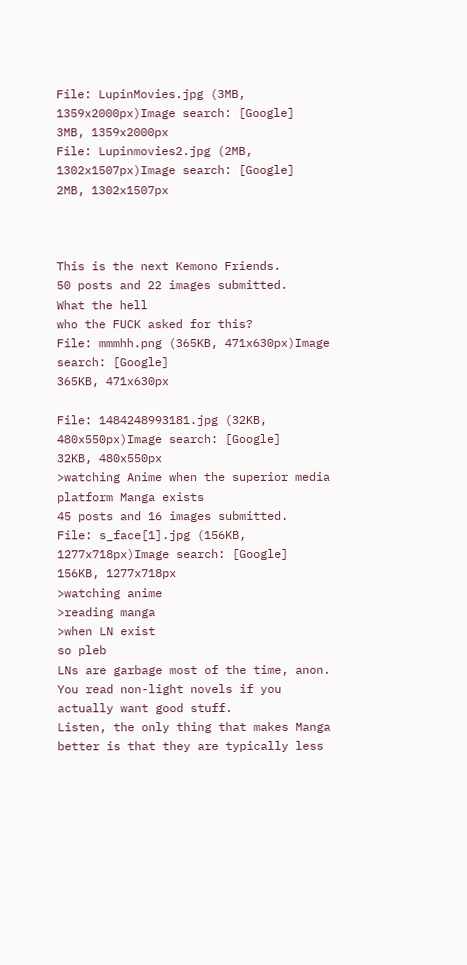File: LupinMovies.jpg (3MB, 1359x2000px)Image search: [Google]
3MB, 1359x2000px
File: Lupinmovies2.jpg (2MB, 1302x1507px)Image search: [Google]
2MB, 1302x1507px



This is the next Kemono Friends.
50 posts and 22 images submitted.
What the hell
who the FUCK asked for this?
File: mmmhh.png (365KB, 471x630px)Image search: [Google]
365KB, 471x630px

File: 1484248993181.jpg (32KB, 480x550px)Image search: [Google]
32KB, 480x550px
>watching Anime when the superior media platform Manga exists
45 posts and 16 images submitted.
File: s_face[1].jpg (156KB, 1277x718px)Image search: [Google]
156KB, 1277x718px
>watching anime
>reading manga
>when LN exist
so pleb
LNs are garbage most of the time, anon. You read non-light novels if you actually want good stuff.
Listen, the only thing that makes Manga better is that they are typically less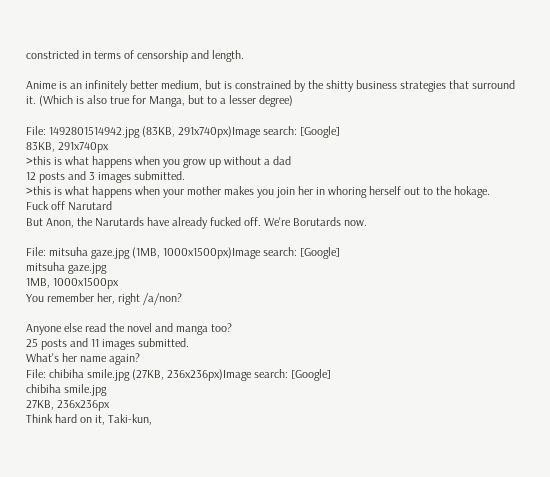constricted in terms of censorship and length.

Anime is an infinitely better medium, but is constrained by the shitty business strategies that surround it. (Which is also true for Manga, but to a lesser degree)

File: 1492801514942.jpg (83KB, 291x740px)Image search: [Google]
83KB, 291x740px
>this is what happens when you grow up without a dad
12 posts and 3 images submitted.
>this is what happens when your mother makes you join her in whoring herself out to the hokage.
Fuck off Narutard
But Anon, the Narutards have already fucked off. We're Borutards now.

File: mitsuha gaze.jpg (1MB, 1000x1500px)Image search: [Google]
mitsuha gaze.jpg
1MB, 1000x1500px
You remember her, right /a/non?

Anyone else read the novel and manga too?
25 posts and 11 images submitted.
What's her name again?
File: chibiha smile.jpg (27KB, 236x236px)Image search: [Google]
chibiha smile.jpg
27KB, 236x236px
Think hard on it, Taki-kun,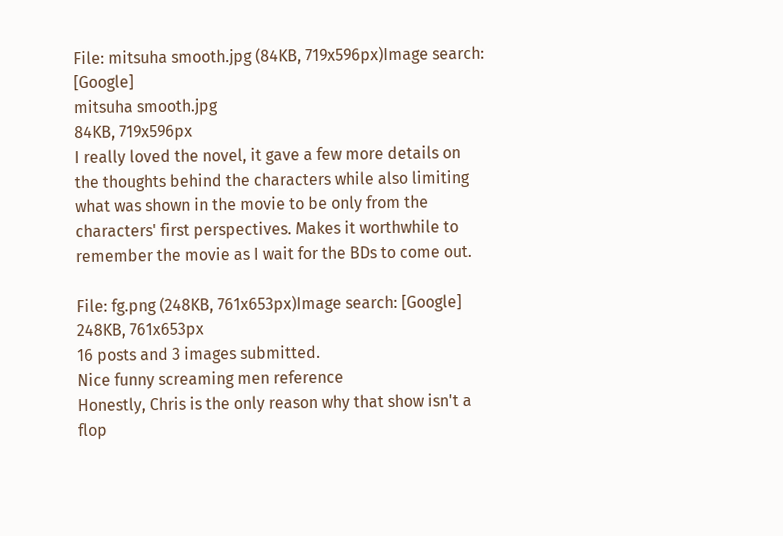File: mitsuha smooth.jpg (84KB, 719x596px)Image search: [Google]
mitsuha smooth.jpg
84KB, 719x596px
I really loved the novel, it gave a few more details on the thoughts behind the characters while also limiting what was shown in the movie to be only from the characters' first perspectives. Makes it worthwhile to remember the movie as I wait for the BDs to come out.

File: fg.png (248KB, 761x653px)Image search: [Google]
248KB, 761x653px
16 posts and 3 images submitted.
Nice funny screaming men reference
Honestly, Chris is the only reason why that show isn't a flop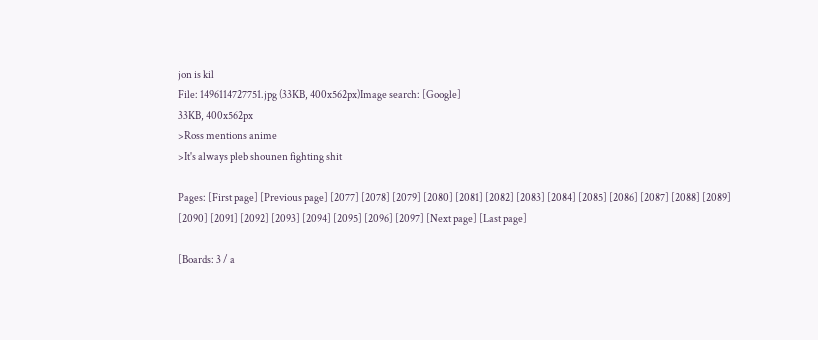jon is kil
File: 1496114727751.jpg (33KB, 400x562px)Image search: [Google]
33KB, 400x562px
>Ross mentions anime
>It's always pleb shounen fighting shit

Pages: [First page] [Previous page] [2077] [2078] [2079] [2080] [2081] [2082] [2083] [2084] [2085] [2086] [2087] [2088] [2089] [2090] [2091] [2092] [2093] [2094] [2095] [2096] [2097] [Next page] [Last page]

[Boards: 3 / a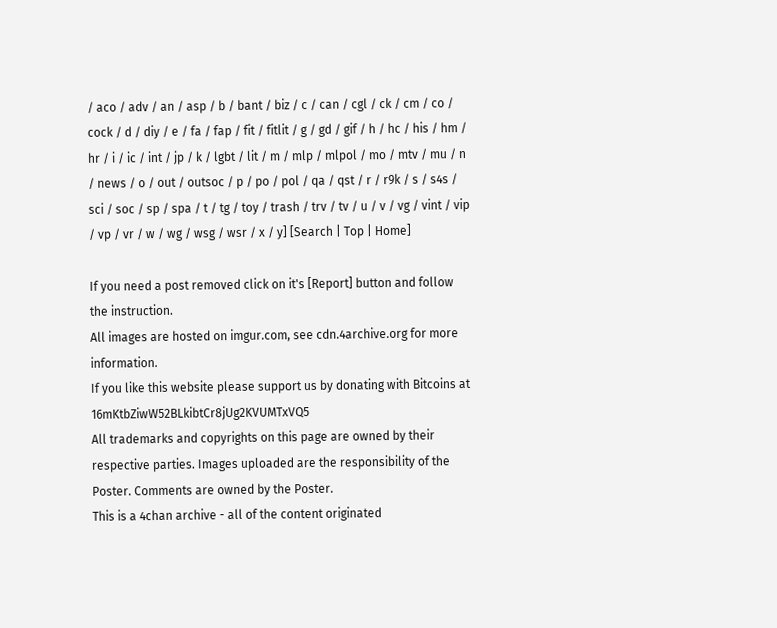/ aco / adv / an / asp / b / bant / biz / c / can / cgl / ck / cm / co / cock / d / diy / e / fa / fap / fit / fitlit / g / gd / gif / h / hc / his / hm / hr / i / ic / int / jp / k / lgbt / lit / m / mlp / mlpol / mo / mtv / mu / n / news / o / out / outsoc / p / po / pol / qa / qst / r / r9k / s / s4s / sci / soc / sp / spa / t / tg / toy / trash / trv / tv / u / v / vg / vint / vip / vp / vr / w / wg / wsg / wsr / x / y] [Search | Top | Home]

If you need a post removed click on it's [Report] button and follow the instruction.
All images are hosted on imgur.com, see cdn.4archive.org for more information.
If you like this website please support us by donating with Bitcoins at 16mKtbZiwW52BLkibtCr8jUg2KVUMTxVQ5
All trademarks and copyrights on this page are owned by their respective parties. Images uploaded are the responsibility of the Poster. Comments are owned by the Poster.
This is a 4chan archive - all of the content originated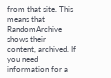from that site. This means that RandomArchive shows their content, archived. If you need information for a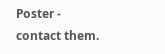Poster - contact them.